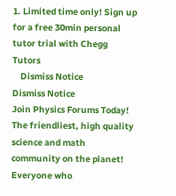1. Limited time only! Sign up for a free 30min personal tutor trial with Chegg Tutors
    Dismiss Notice
Dismiss Notice
Join Physics Forums Today!
The friendliest, high quality science and math community on the planet! Everyone who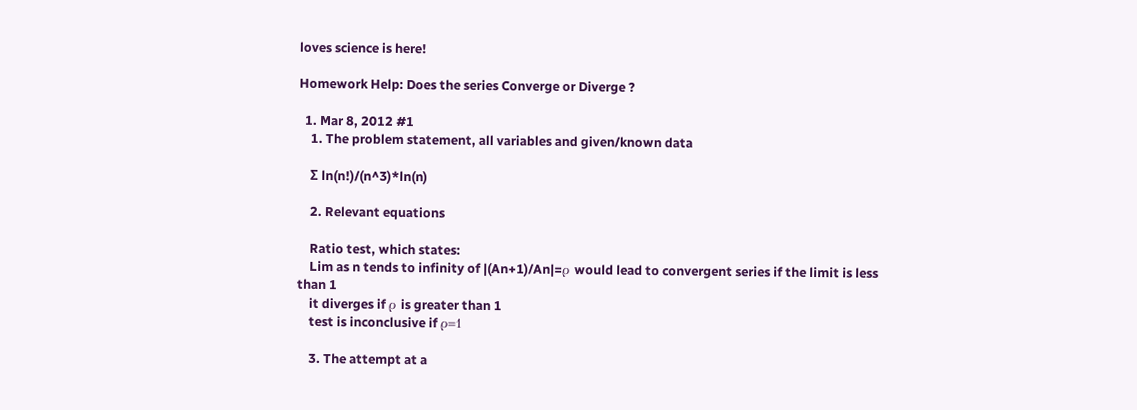loves science is here!

Homework Help: Does the series Converge or Diverge ?

  1. Mar 8, 2012 #1
    1. The problem statement, all variables and given/known data

    Ʃ ln(n!)/(n^3)*ln(n)

    2. Relevant equations

    Ratio test, which states:
    Lim as n tends to infinity of |(An+1)/An|=ρ would lead to convergent series if the limit is less than 1
    it diverges if ρ is greater than 1
    test is inconclusive if ρ=1

    3. The attempt at a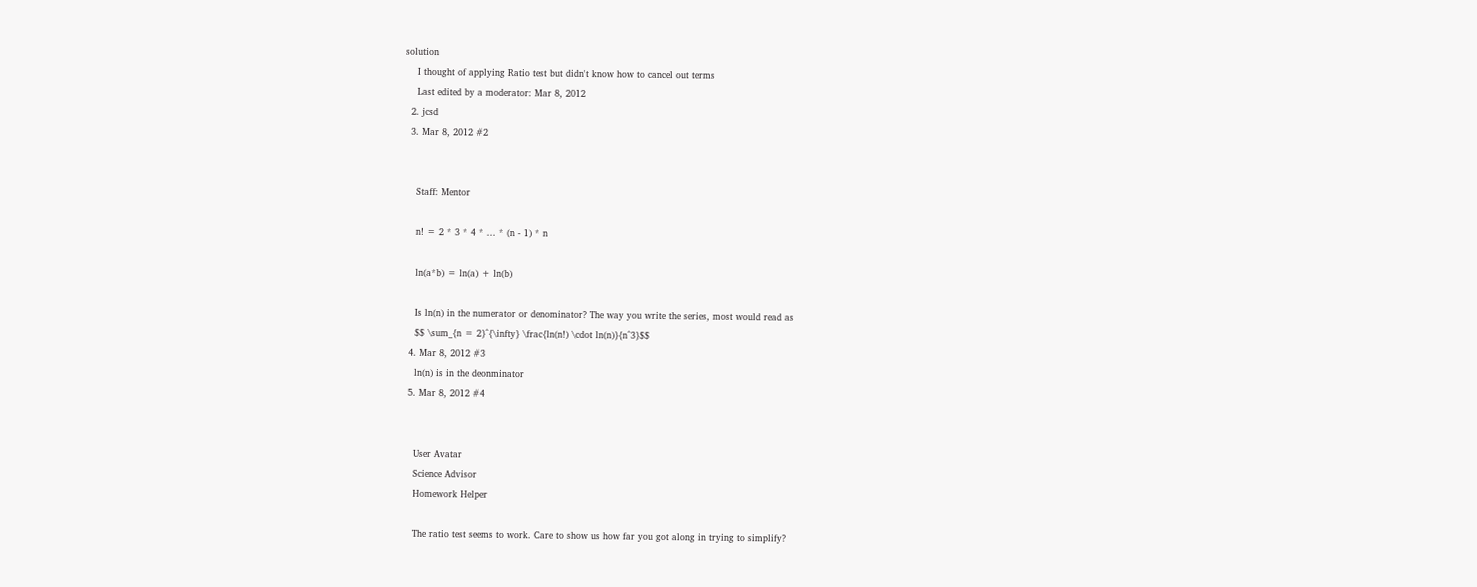solution
    I thought of applying Ratio test but didn't know how to cancel out terms
    Last edited by a moderator: Mar 8, 2012
  2. jcsd
  3. Mar 8, 2012 #2


    Staff: Mentor

    n! = 2 * 3 * 4 * ... * (n - 1) * n

    ln(a*b) = ln(a) + ln(b)

    Is ln(n) in the numerator or denominator? The way you write the series, most would read as
    $$ \sum_{n = 2}^{\infty} \frac{ln(n!) \cdot ln(n)}{n^3}$$
  4. Mar 8, 2012 #3
    ln(n) is in the deonminator
  5. Mar 8, 2012 #4


    User Avatar
    Science Advisor
    Homework Helper

    The ratio test seems to work. Care to show us how far you got along in trying to simplify?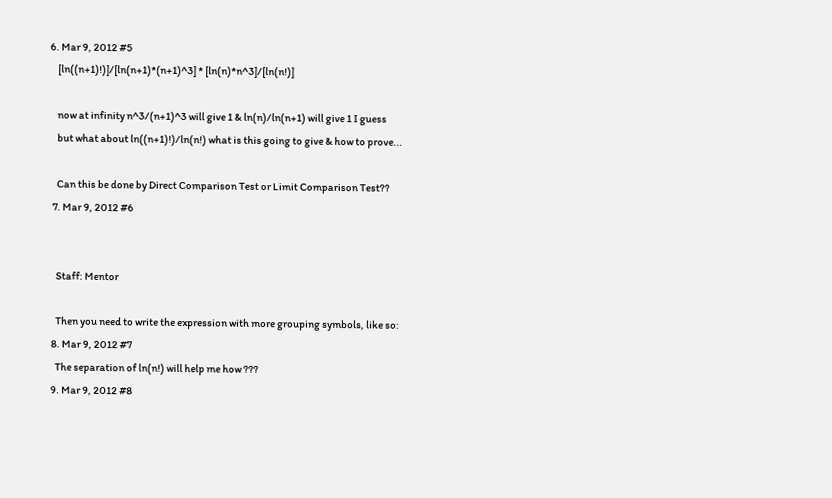6. Mar 9, 2012 #5
    [ln((n+1)!)]/[ln(n+1)*(n+1)^3] * [ln(n)*n^3]/[ln(n!)]

    now at infinity n^3/(n+1)^3 will give 1 & ln(n)/ln(n+1) will give 1 I guess
    but what about ln((n+1)!)/ln(n!) what is this going to give & how to prove...

    Can this be done by Direct Comparison Test or Limit Comparison Test??
  7. Mar 9, 2012 #6


    Staff: Mentor

    Then you need to write the expression with more grouping symbols, like so:
  8. Mar 9, 2012 #7
    The separation of ln(n!) will help me how ???
  9. Mar 9, 2012 #8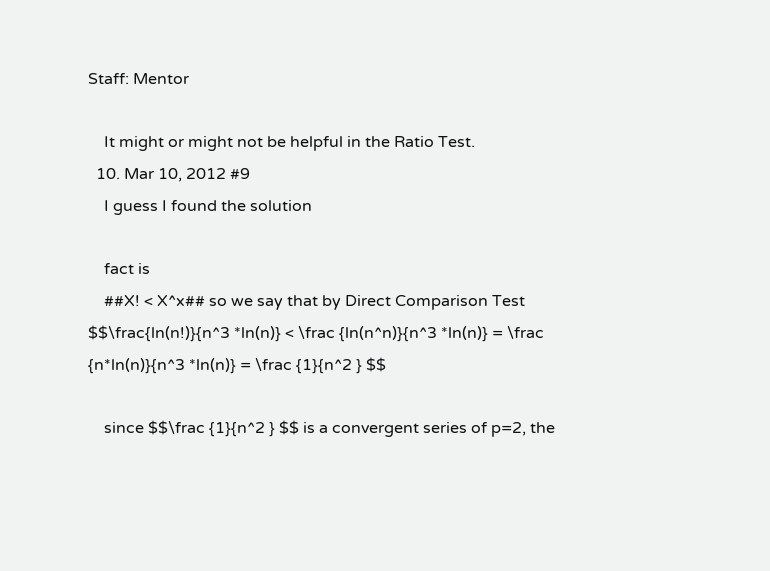Staff: Mentor

    It might or might not be helpful in the Ratio Test.
  10. Mar 10, 2012 #9
    I guess I found the solution

    fact is
    ##X! < X^x## so we say that by Direct Comparison Test $$\frac{ln(n!)}{n^3 *ln(n)} < \frac {ln(n^n)}{n^3 *ln(n)} = \frac {n*ln(n)}{n^3 *ln(n)} = \frac {1}{n^2 } $$

    since $$\frac {1}{n^2 } $$ is a convergent series of p=2, the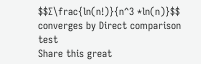$$Ʃ\frac{ln(n!)}{n^3 *ln(n)}$$ converges by Direct comparison test
Share this great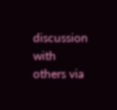discussion with others via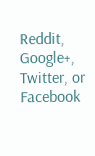Reddit, Google+, Twitter, or Facebook